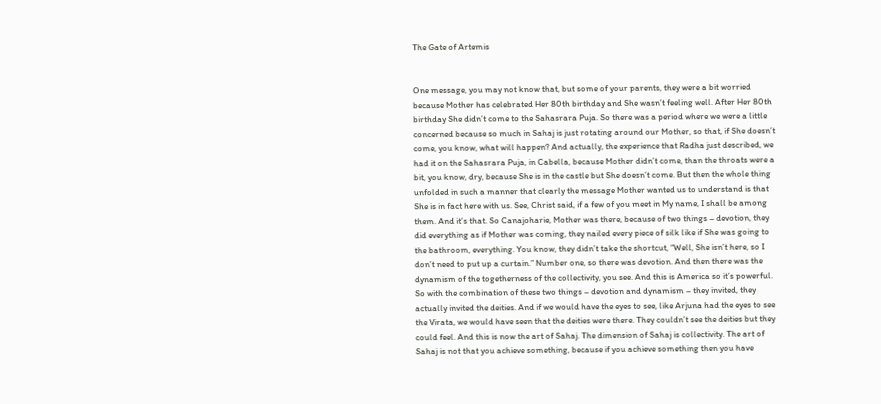The Gate of Artemis


One message, you may not know that, but some of your parents, they were a bit worried because Mother has celebrated Her 80th birthday and She wasn’t feeling well. After Her 80th birthday She didn’t come to the Sahasrara Puja. So there was a period where we were a little concerned because so much in Sahaj is just rotating around our Mother, so that, if She doesn’t come, you know, what will happen? And actually, the experience that Radha just described, we had it on the Sahasrara Puja, in Cabella, because Mother didn’t come, than the throats were a bit, you know, dry, because She is in the castle but She doesn’t come. But then the whole thing unfolded in such a manner that clearly the message Mother wanted us to understand is that She is in fact here with us. See, Christ said, if a few of you meet in My name, I shall be among them. And it’s that. So Canajoharie, Mother was there, because of two things – devotion, they did everything as if Mother was coming, they nailed every piece of silk like if She was going to the bathroom, everything. You know, they didn’t take the shortcut, “Well, She isn’t here, so I don’t need to put up a curtain.” Number one, so there was devotion. And then there was the dynamism of the togetherness of the collectivity, you see. And this is America so it’s powerful.
So with the combination of these two things – devotion and dynamism – they invited, they actually invited the deities. And if we would have the eyes to see, like Arjuna had the eyes to see the Virata, we would have seen that the deities were there. They couldn’t see the deities but they could feel. And this is now the art of Sahaj. The dimension of Sahaj is collectivity. The art of Sahaj is not that you achieve something, because if you achieve something then you have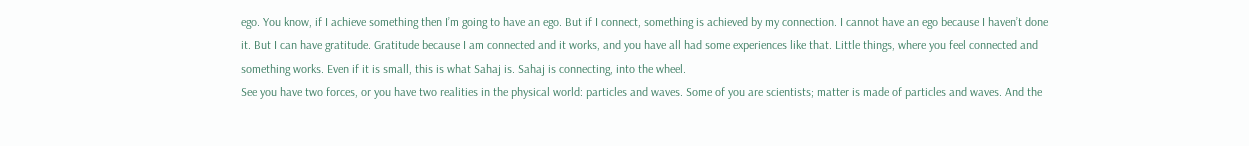ego. You know, if I achieve something then I’m going to have an ego. But if I connect, something is achieved by my connection. I cannot have an ego because I haven’t done it. But I can have gratitude. Gratitude because I am connected and it works, and you have all had some experiences like that. Little things, where you feel connected and something works. Even if it is small, this is what Sahaj is. Sahaj is connecting, into the wheel.
See you have two forces, or you have two realities in the physical world: particles and waves. Some of you are scientists; matter is made of particles and waves. And the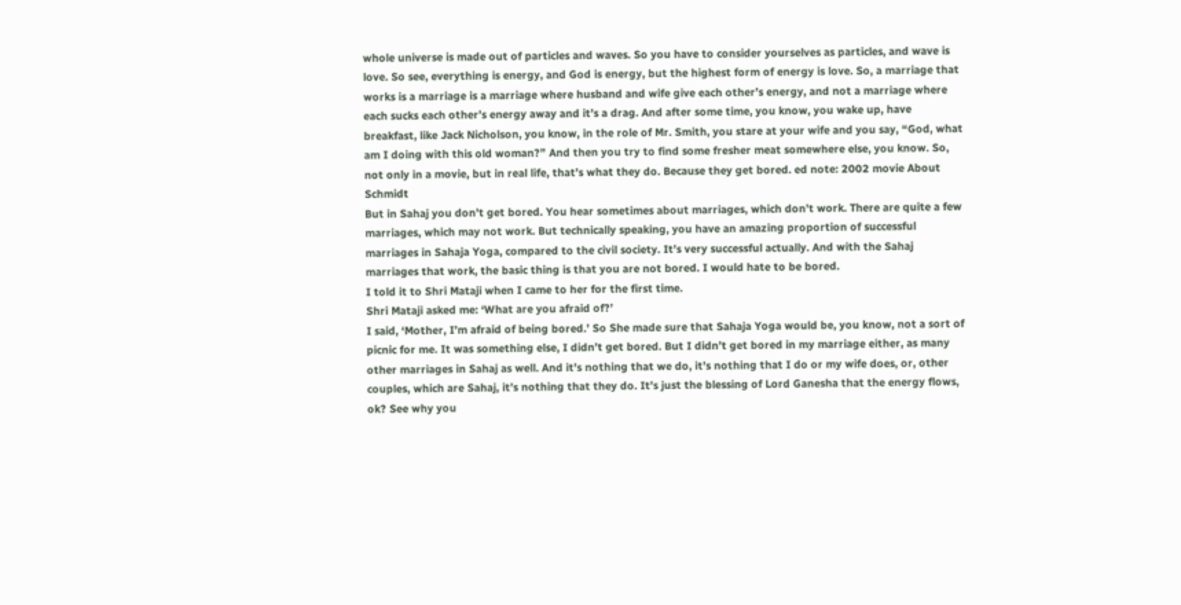whole universe is made out of particles and waves. So you have to consider yourselves as particles, and wave is love. So see, everything is energy, and God is energy, but the highest form of energy is love. So, a marriage that works is a marriage is a marriage where husband and wife give each other’s energy, and not a marriage where each sucks each other’s energy away and it’s a drag. And after some time, you know, you wake up, have breakfast, like Jack Nicholson, you know, in the role of Mr. Smith, you stare at your wife and you say, “God, what am I doing with this old woman?” And then you try to find some fresher meat somewhere else, you know. So, not only in a movie, but in real life, that’s what they do. Because they get bored. ed note: 2002 movie About Schmidt
But in Sahaj you don’t get bored. You hear sometimes about marriages, which don’t work. There are quite a few marriages, which may not work. But technically speaking, you have an amazing proportion of successful marriages in Sahaja Yoga, compared to the civil society. It’s very successful actually. And with the Sahaj marriages that work, the basic thing is that you are not bored. I would hate to be bored.
I told it to Shri Mataji when I came to her for the first time.
Shri Mataji asked me: ‘What are you afraid of?’
I said, ‘Mother, I’m afraid of being bored.’ So She made sure that Sahaja Yoga would be, you know, not a sort of picnic for me. It was something else, I didn’t get bored. But I didn’t get bored in my marriage either, as many other marriages in Sahaj as well. And it’s nothing that we do, it’s nothing that I do or my wife does, or, other couples, which are Sahaj, it’s nothing that they do. It’s just the blessing of Lord Ganesha that the energy flows, ok? See why you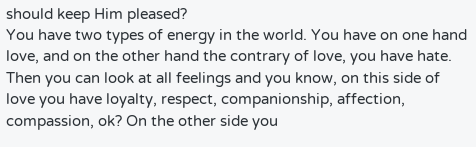should keep Him pleased?
You have two types of energy in the world. You have on one hand love, and on the other hand the contrary of love, you have hate. Then you can look at all feelings and you know, on this side of love you have loyalty, respect, companionship, affection, compassion, ok? On the other side you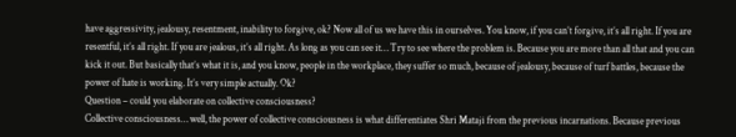have aggressivity, jealousy, resentment, inability to forgive, ok? Now all of us we have this in ourselves. You know, if you can’t forgive, it’s all right. If you are resentful, it’s all right. If you are jealous, it’s all right. As long as you can see it… Try to see where the problem is. Because you are more than all that and you can kick it out. But basically that’s what it is, and you know, people in the workplace, they suffer so much, because of jealousy, because of turf battles, because the power of hate is working. It’s very simple actually. Ok?
Question – could you elaborate on collective consciousness?
Collective consciousness… well, the power of collective consciousness is what differentiates Shri Mataji from the previous incarnations. Because previous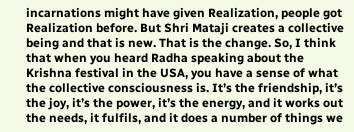incarnations might have given Realization, people got Realization before. But Shri Mataji creates a collective being and that is new. That is the change. So, I think that when you heard Radha speaking about the Krishna festival in the USA, you have a sense of what the collective consciousness is. It’s the friendship, it’s the joy, it’s the power, it’s the energy, and it works out the needs, it fulfils, and it does a number of things we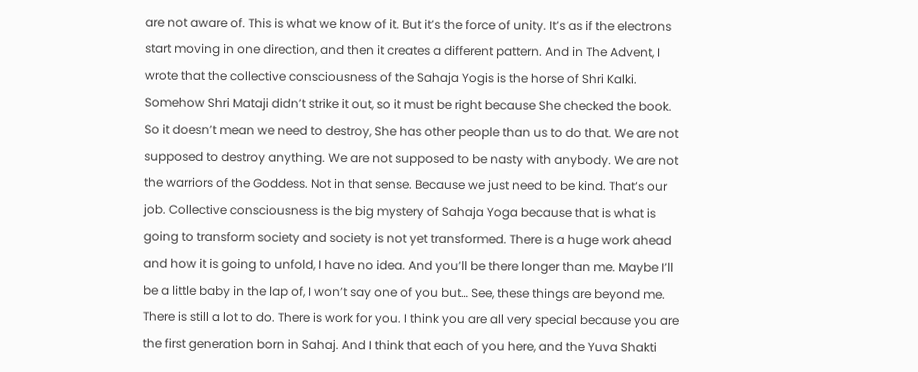are not aware of. This is what we know of it. But it’s the force of unity. It’s as if the electrons start moving in one direction, and then it creates a different pattern. And in The Advent, I wrote that the collective consciousness of the Sahaja Yogis is the horse of Shri Kalki. Somehow Shri Mataji didn’t strike it out, so it must be right because She checked the book. So it doesn’t mean we need to destroy, She has other people than us to do that. We are not supposed to destroy anything. We are not supposed to be nasty with anybody. We are not the warriors of the Goddess. Not in that sense. Because we just need to be kind. That’s our job. Collective consciousness is the big mystery of Sahaja Yoga because that is what is going to transform society and society is not yet transformed. There is a huge work ahead and how it is going to unfold, I have no idea. And you’ll be there longer than me. Maybe I’ll be a little baby in the lap of, I won’t say one of you but… See, these things are beyond me. There is still a lot to do. There is work for you. I think you are all very special because you are the first generation born in Sahaj. And I think that each of you here, and the Yuva Shakti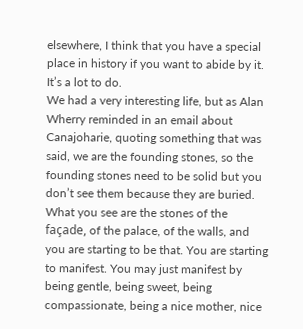elsewhere, I think that you have a special place in history if you want to abide by it. It’s a lot to do.
We had a very interesting life, but as Alan Wherry reminded in an email about Canajoharie, quoting something that was said, we are the founding stones, so the founding stones need to be solid but you don’t see them because they are buried. What you see are the stones of the façade, of the palace, of the walls, and you are starting to be that. You are starting to manifest. You may just manifest by being gentle, being sweet, being compassionate, being a nice mother, nice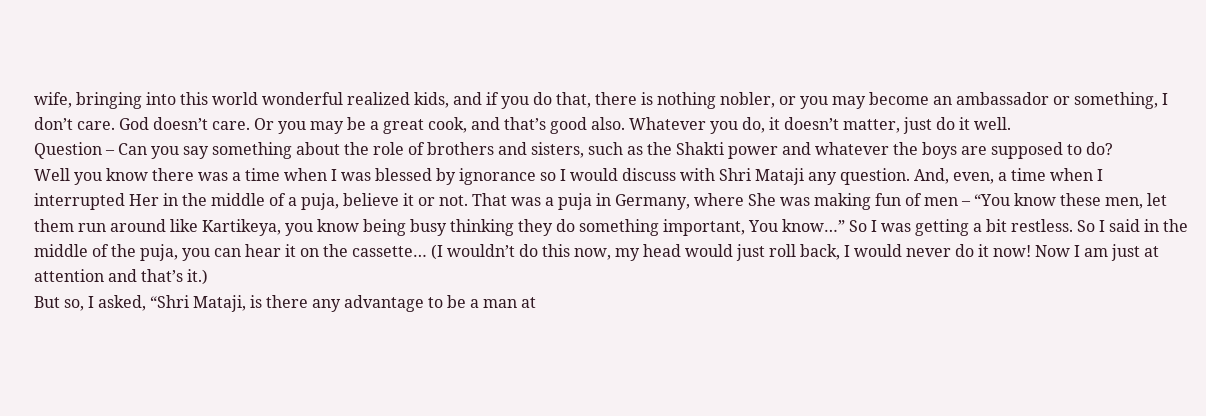wife, bringing into this world wonderful realized kids, and if you do that, there is nothing nobler, or you may become an ambassador or something, I don’t care. God doesn’t care. Or you may be a great cook, and that’s good also. Whatever you do, it doesn’t matter, just do it well.
Question – Can you say something about the role of brothers and sisters, such as the Shakti power and whatever the boys are supposed to do?
Well you know there was a time when I was blessed by ignorance so I would discuss with Shri Mataji any question. And, even, a time when I interrupted Her in the middle of a puja, believe it or not. That was a puja in Germany, where She was making fun of men – “You know these men, let them run around like Kartikeya, you know being busy thinking they do something important, You know…” So I was getting a bit restless. So I said in the middle of the puja, you can hear it on the cassette… (I wouldn’t do this now, my head would just roll back, I would never do it now! Now I am just at attention and that’s it.)
But so, I asked, “Shri Mataji, is there any advantage to be a man at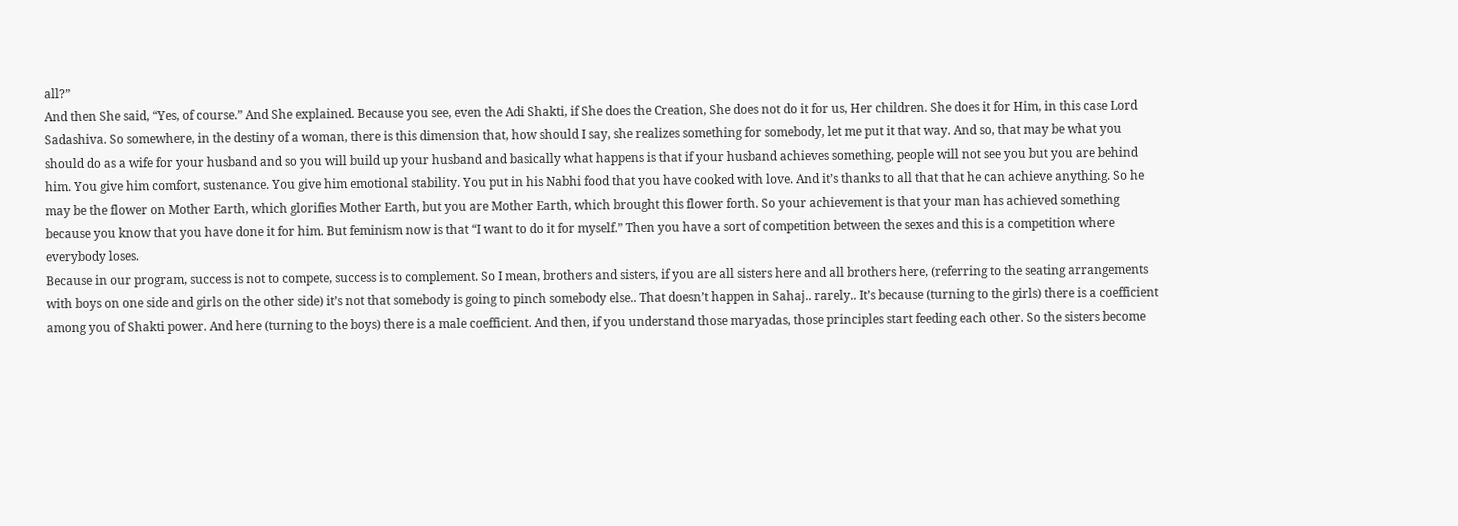all?”
And then She said, “Yes, of course.” And She explained. Because you see, even the Adi Shakti, if She does the Creation, She does not do it for us, Her children. She does it for Him, in this case Lord Sadashiva. So somewhere, in the destiny of a woman, there is this dimension that, how should I say, she realizes something for somebody, let me put it that way. And so, that may be what you should do as a wife for your husband and so you will build up your husband and basically what happens is that if your husband achieves something, people will not see you but you are behind him. You give him comfort, sustenance. You give him emotional stability. You put in his Nabhi food that you have cooked with love. And it’s thanks to all that that he can achieve anything. So he may be the flower on Mother Earth, which glorifies Mother Earth, but you are Mother Earth, which brought this flower forth. So your achievement is that your man has achieved something because you know that you have done it for him. But feminism now is that “I want to do it for myself.” Then you have a sort of competition between the sexes and this is a competition where everybody loses.
Because in our program, success is not to compete, success is to complement. So I mean, brothers and sisters, if you are all sisters here and all brothers here, (referring to the seating arrangements with boys on one side and girls on the other side) it’s not that somebody is going to pinch somebody else.. That doesn’t happen in Sahaj.. rarely.. It’s because (turning to the girls) there is a coefficient among you of Shakti power. And here (turning to the boys) there is a male coefficient. And then, if you understand those maryadas, those principles start feeding each other. So the sisters become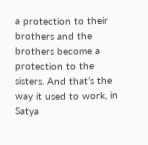a protection to their brothers and the brothers become a protection to the sisters. And that’s the way it used to work, in Satya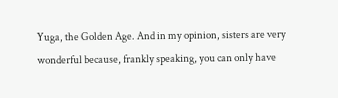Yuga, the Golden Age. And in my opinion, sisters are very wonderful because, frankly speaking, you can only have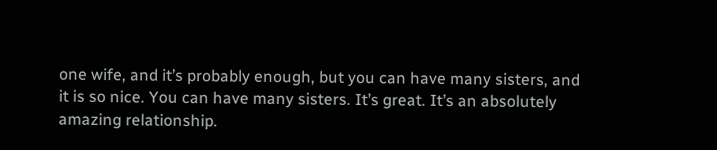one wife, and it’s probably enough, but you can have many sisters, and it is so nice. You can have many sisters. It’s great. It’s an absolutely amazing relationship.